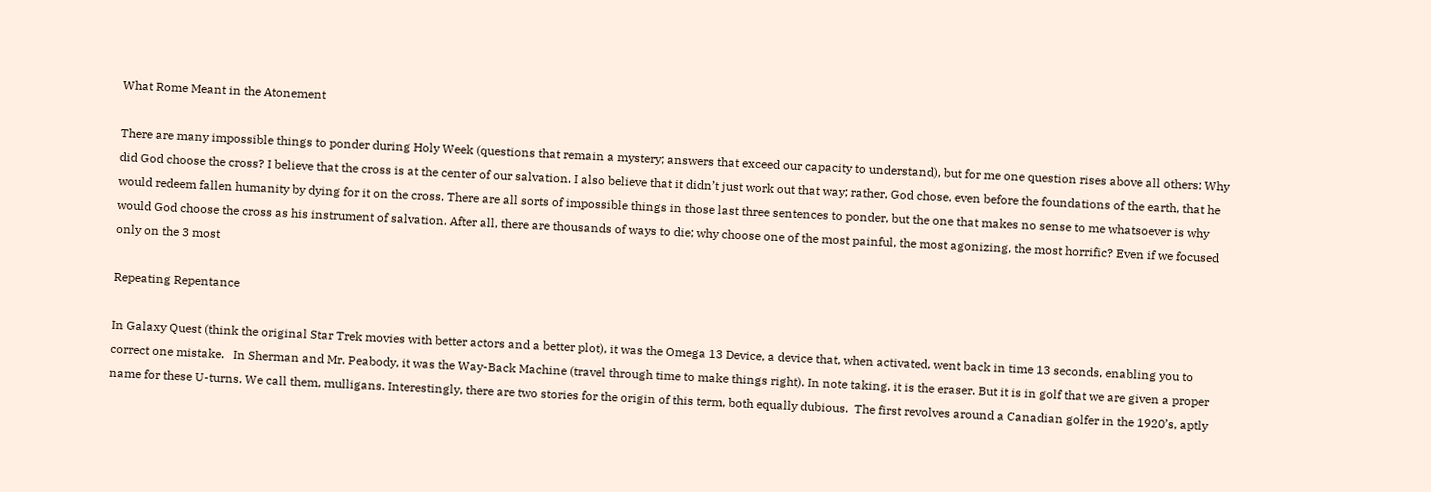What Rome Meant in the Atonement

There are many impossible things to ponder during Holy Week (questions that remain a mystery; answers that exceed our capacity to understand), but for me one question rises above all others: Why did God choose the cross? I believe that the cross is at the center of our salvation. I also believe that it didn’t just work out that way; rather, God chose, even before the foundations of the earth, that he would redeem fallen humanity by dying for it on the cross. There are all sorts of impossible things in those last three sentences to ponder, but the one that makes no sense to me whatsoever is why would God choose the cross as his instrument of salvation. After all, there are thousands of ways to die; why choose one of the most painful, the most agonizing, the most horrific? Even if we focused only on the 3 most

Repeating Repentance

In Galaxy Quest (think the original Star Trek movies with better actors and a better plot), it was the Omega 13 Device, a device that, when activated, went back in time 13 seconds, enabling you to correct one mistake.   In Sherman and Mr. Peabody, it was the Way-Back Machine (travel through time to make things right). In note taking, it is the eraser. But it is in golf that we are given a proper name for these U-turns. We call them, mulligans. Interestingly, there are two stories for the origin of this term, both equally dubious.  The first revolves around a Canadian golfer in the 1920’s, aptly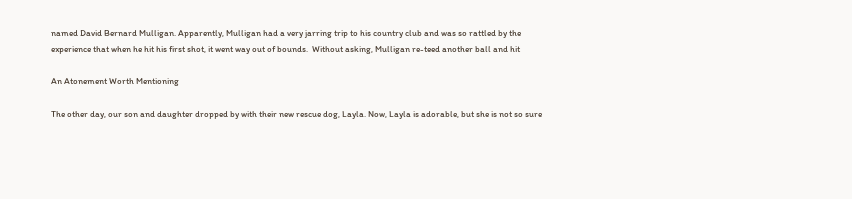named David Bernard Mulligan. Apparently, Mulligan had a very jarring trip to his country club and was so rattled by the experience that when he hit his first shot, it went way out of bounds.  Without asking, Mulligan re-teed another ball and hit

An Atonement Worth Mentioning

The other day, our son and daughter dropped by with their new rescue dog, Layla. Now, Layla is adorable, but she is not so sure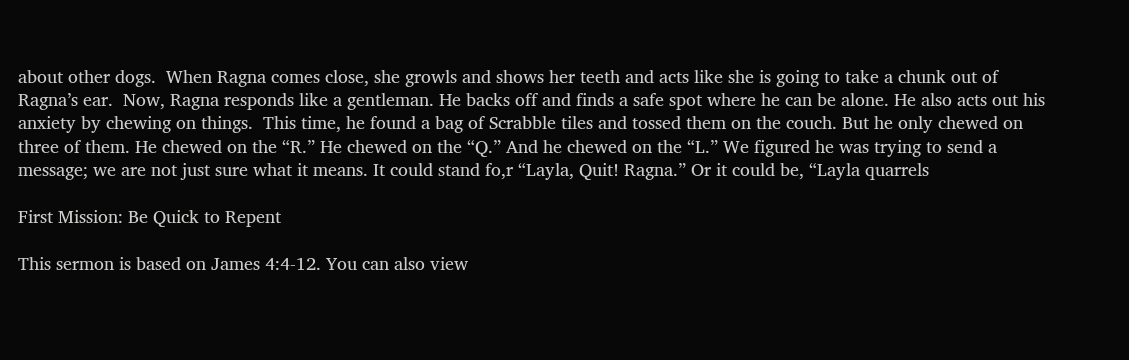about other dogs.  When Ragna comes close, she growls and shows her teeth and acts like she is going to take a chunk out of Ragna’s ear.  Now, Ragna responds like a gentleman. He backs off and finds a safe spot where he can be alone. He also acts out his anxiety by chewing on things.  This time, he found a bag of Scrabble tiles and tossed them on the couch. But he only chewed on three of them. He chewed on the “R.” He chewed on the “Q.” And he chewed on the “L.” We figured he was trying to send a message; we are not just sure what it means. It could stand fo,r “Layla, Quit! Ragna.” Or it could be, “Layla quarrels

First Mission: Be Quick to Repent

This sermon is based on James 4:4-12. You can also view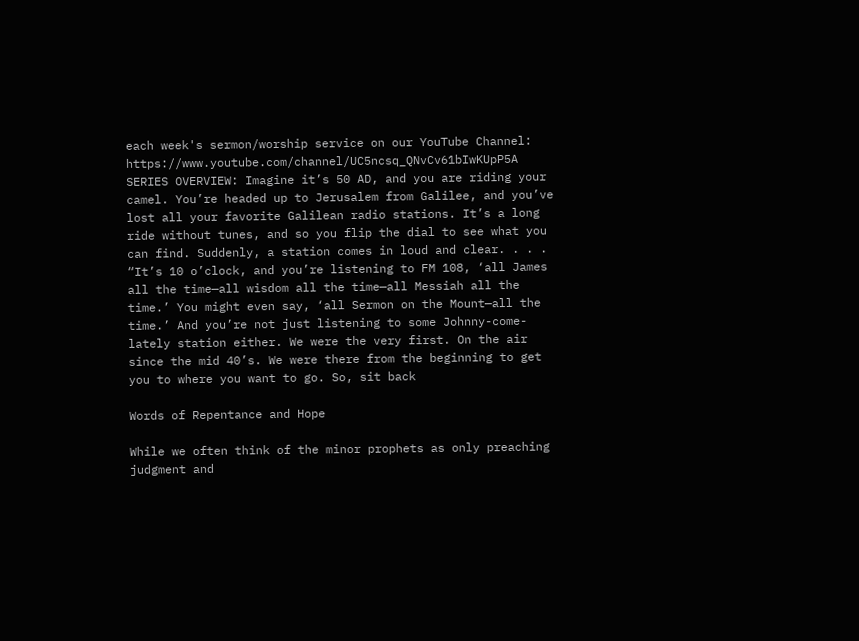each week's sermon/worship service on our YouTube Channel: https://www.youtube.com/channel/UC5ncsq_QNvCv61bIwKUpP5A SERIES OVERVIEW: Imagine it’s 50 AD, and you are riding your camel. You’re headed up to Jerusalem from Galilee, and you’ve lost all your favorite Galilean radio stations. It’s a long ride without tunes, and so you flip the dial to see what you can find. Suddenly, a station comes in loud and clear. . . . “It’s 10 o’clock, and you’re listening to FM 108, ‘all James all the time—all wisdom all the time—all Messiah all the time.’ You might even say, ‘all Sermon on the Mount—all the time.’ And you’re not just listening to some Johnny-come-lately station either. We were the very first. On the air since the mid 40’s. We were there from the beginning to get you to where you want to go. So, sit back

Words of Repentance and Hope

While we often think of the minor prophets as only preaching judgment and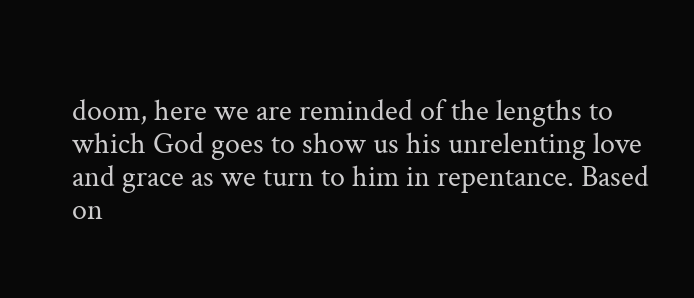doom, here we are reminded of the lengths to which God goes to show us his unrelenting love and grace as we turn to him in repentance. Based on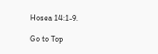Hosea 14:1-9.

Go to Top